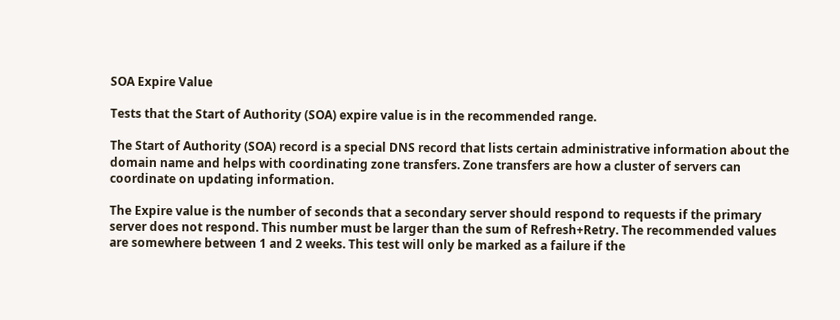SOA Expire Value

Tests that the Start of Authority (SOA) expire value is in the recommended range.

The Start of Authority (SOA) record is a special DNS record that lists certain administrative information about the domain name and helps with coordinating zone transfers. Zone transfers are how a cluster of servers can coordinate on updating information.

The Expire value is the number of seconds that a secondary server should respond to requests if the primary server does not respond. This number must be larger than the sum of Refresh+Retry. The recommended values are somewhere between 1 and 2 weeks. This test will only be marked as a failure if the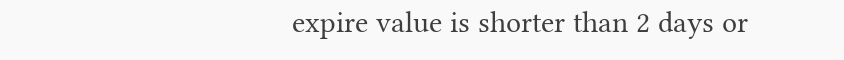expire value is shorter than 2 days or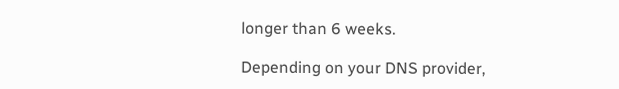longer than 6 weeks.

Depending on your DNS provider,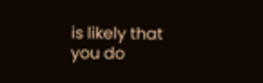is likely that you do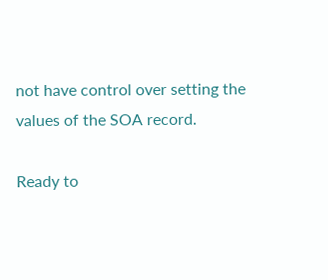not have control over setting the values of the SOA record.

Ready to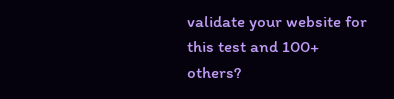validate your website for this test and 100+ others?